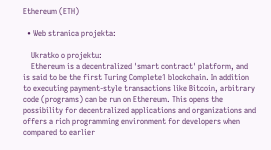Ethereum (ETH)

  • Web stranica projekta:

    Ukratko o projektu:
    Ethereum is a decentralized 'smart contract' platform, and is said to be the first Turing Complete1 blockchain. In addition to executing payment-style transactions like Bitcoin, arbitrary code (programs) can be run on Ethereum. This opens the possibility for decentralized applications and organizations and offers a rich programming environment for developers when compared to earlier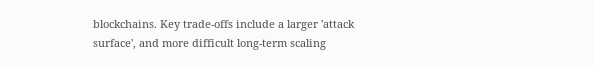blockchains. Key trade-offs include a larger 'attack surface', and more difficult long-term scaling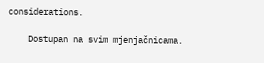considerations.

    Dostupan na svim mjenjačnicama.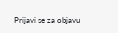Prijavi se za objavu